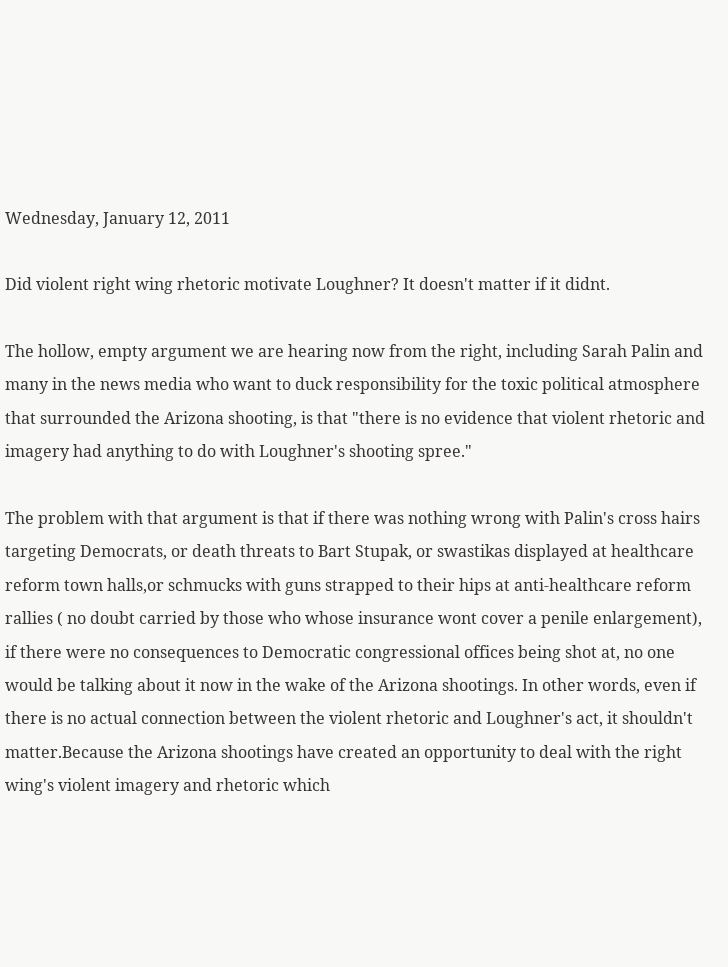Wednesday, January 12, 2011

Did violent right wing rhetoric motivate Loughner? It doesn't matter if it didnt.

The hollow, empty argument we are hearing now from the right, including Sarah Palin and many in the news media who want to duck responsibility for the toxic political atmosphere that surrounded the Arizona shooting, is that "there is no evidence that violent rhetoric and imagery had anything to do with Loughner's shooting spree."

The problem with that argument is that if there was nothing wrong with Palin's cross hairs targeting Democrats, or death threats to Bart Stupak, or swastikas displayed at healthcare reform town halls,or schmucks with guns strapped to their hips at anti-healthcare reform rallies ( no doubt carried by those who whose insurance wont cover a penile enlargement), if there were no consequences to Democratic congressional offices being shot at, no one would be talking about it now in the wake of the Arizona shootings. In other words, even if there is no actual connection between the violent rhetoric and Loughner's act, it shouldn't matter.Because the Arizona shootings have created an opportunity to deal with the right wing's violent imagery and rhetoric which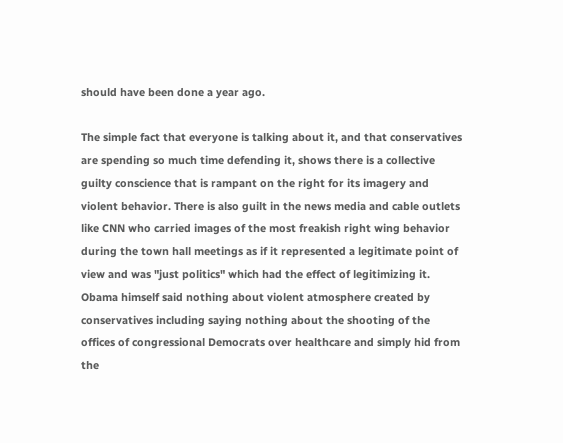should have been done a year ago.

The simple fact that everyone is talking about it, and that conservatives are spending so much time defending it, shows there is a collective guilty conscience that is rampant on the right for its imagery and violent behavior. There is also guilt in the news media and cable outlets like CNN who carried images of the most freakish right wing behavior during the town hall meetings as if it represented a legitimate point of view and was "just politics" which had the effect of legitimizing it. Obama himself said nothing about violent atmosphere created by conservatives including saying nothing about the shooting of the offices of congressional Democrats over healthcare and simply hid from the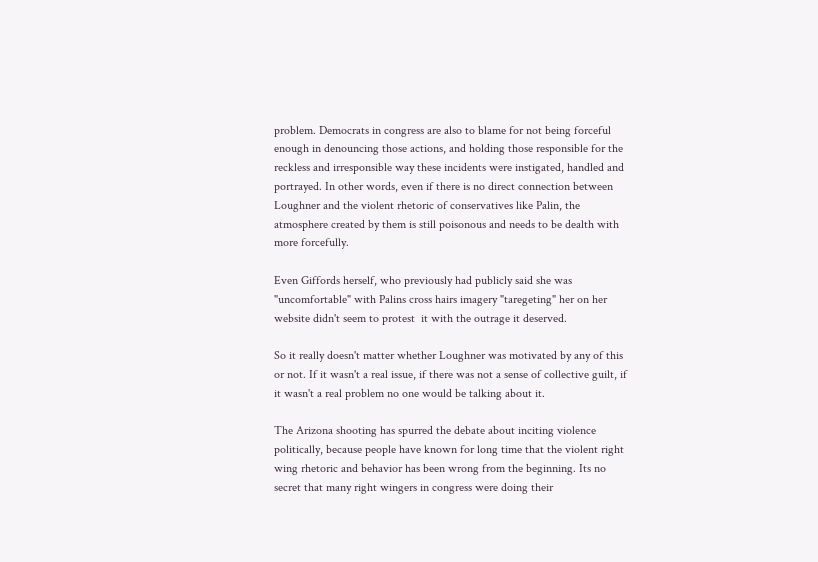problem. Democrats in congress are also to blame for not being forceful enough in denouncing those actions, and holding those responsible for the reckless and irresponsible way these incidents were instigated, handled and portrayed. In other words, even if there is no direct connection between Loughner and the violent rhetoric of conservatives like Palin, the atmosphere created by them is still poisonous and needs to be dealth with more forcefully.

Even Giffords herself, who previously had publicly said she was "uncomfortable" with Palins cross hairs imagery "taregeting" her on her website didn't seem to protest  it with the outrage it deserved.

So it really doesn't matter whether Loughner was motivated by any of this or not. If it wasn't a real issue, if there was not a sense of collective guilt, if it wasn't a real problem no one would be talking about it.

The Arizona shooting has spurred the debate about inciting violence politically, because people have known for long time that the violent right wing rhetoric and behavior has been wrong from the beginning. Its no secret that many right wingers in congress were doing their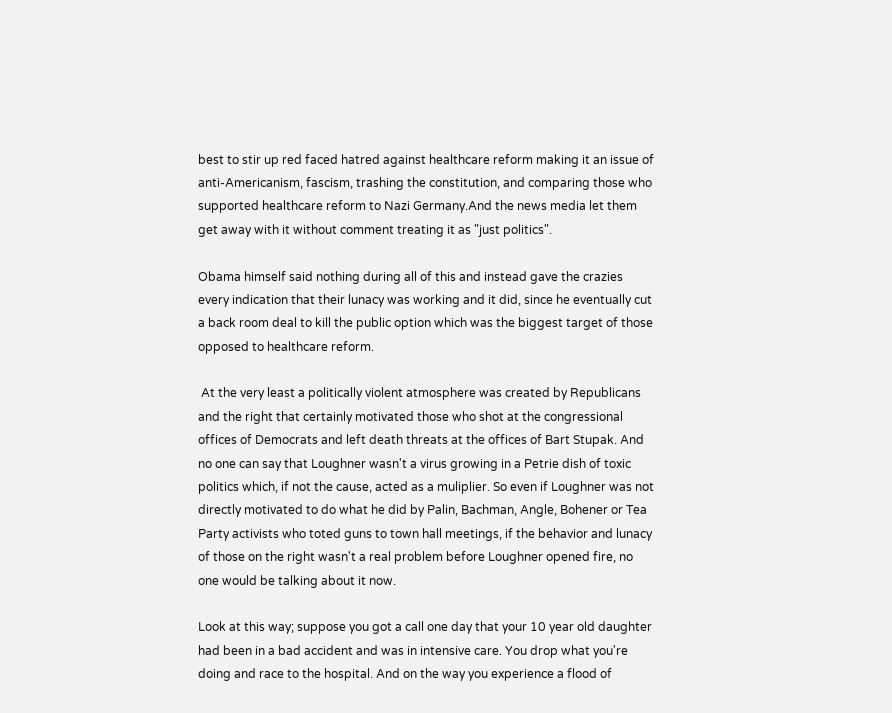best to stir up red faced hatred against healthcare reform making it an issue of anti-Americanism, fascism, trashing the constitution, and comparing those who supported healthcare reform to Nazi Germany.And the news media let them get away with it without comment treating it as "just politics".

Obama himself said nothing during all of this and instead gave the crazies every indication that their lunacy was working and it did, since he eventually cut a back room deal to kill the public option which was the biggest target of those opposed to healthcare reform.

 At the very least a politically violent atmosphere was created by Republicans and the right that certainly motivated those who shot at the congressional offices of Democrats and left death threats at the offices of Bart Stupak. And no one can say that Loughner wasn't a virus growing in a Petrie dish of toxic politics which, if not the cause, acted as a muliplier. So even if Loughner was not directly motivated to do what he did by Palin, Bachman, Angle, Bohener or Tea Party activists who toted guns to town hall meetings, if the behavior and lunacy of those on the right wasn't a real problem before Loughner opened fire, no one would be talking about it now.

Look at this way; suppose you got a call one day that your 10 year old daughter had been in a bad accident and was in intensive care. You drop what you're doing and race to the hospital. And on the way you experience a flood of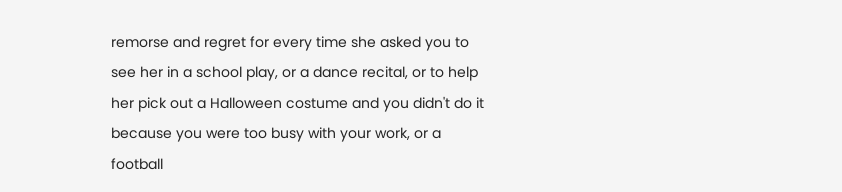remorse and regret for every time she asked you to see her in a school play, or a dance recital, or to help her pick out a Halloween costume and you didn't do it because you were too busy with your work, or a football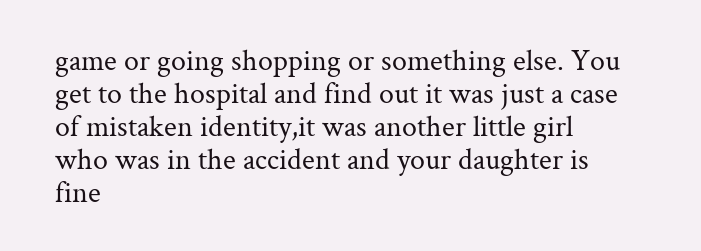game or going shopping or something else. You get to the hospital and find out it was just a case of mistaken identity,it was another little girl who was in the accident and your daughter is fine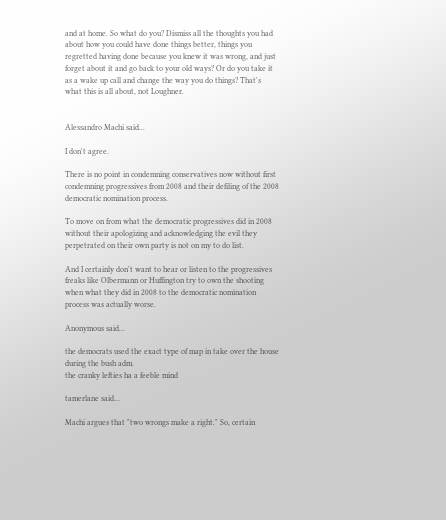and at home. So what do you? Dismiss all the thoughts you had about how you could have done things better, things you regretted having done because you knew it was wrong, and just forget about it and go back to your old ways? Or do you take it as a wake up call and change the way you do things? That's what this is all about, not Loughner.


Alessandro Machi said...

I don't agree.

There is no point in condemning conservatives now without first condemning progressives from 2008 and their defiling of the 2008 democratic nomination process.

To move on from what the democratic progressives did in 2008 without their apologizing and acknowledging the evil they perpetrated on their own party is not on my to do list.

And I certainly don't want to hear or listen to the progressives freaks like Olbermann or Huffington try to own the shooting when what they did in 2008 to the democratic nomination process was actually worse.

Anonymous said...

the democrats used the exact type of map in take over the house during the bush adm.
the cranky lefties ha a feeble mind

tamerlane said...

Machi argues that "two wrongs make a right." So, certain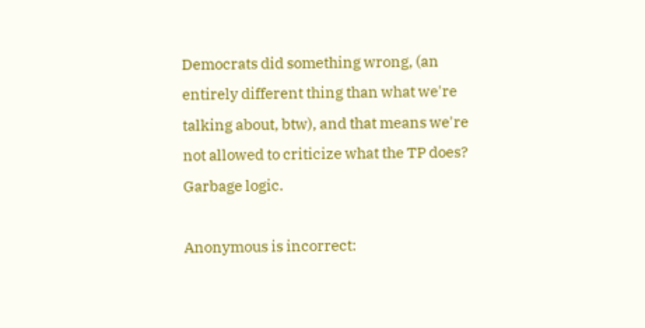Democrats did something wrong, (an entirely different thing than what we're talking about, btw), and that means we're not allowed to criticize what the TP does? Garbage logic.

Anonymous is incorrect: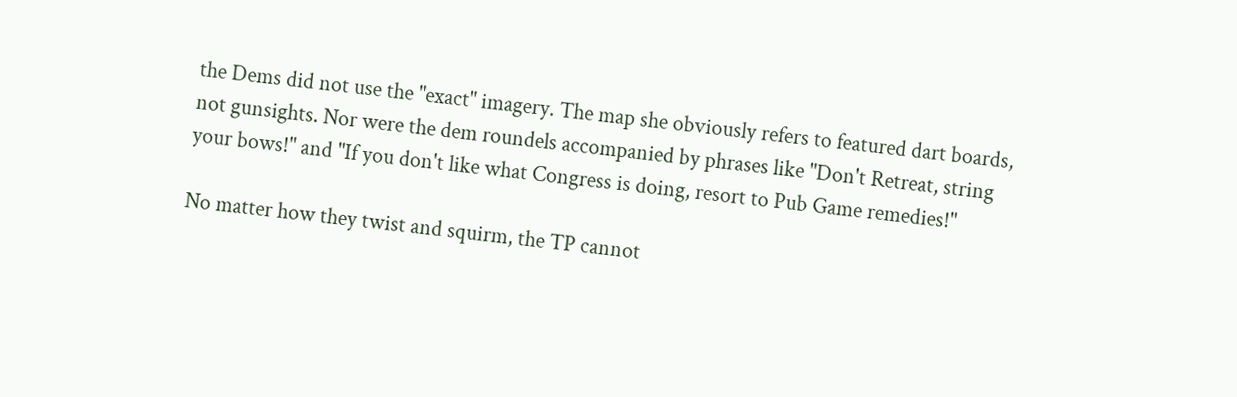the Dems did not use the "exact" imagery. The map she obviously refers to featured dart boards, not gunsights. Nor were the dem roundels accompanied by phrases like "Don't Retreat, string your bows!" and "If you don't like what Congress is doing, resort to Pub Game remedies!"

No matter how they twist and squirm, the TP cannot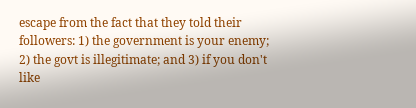escape from the fact that they told their followers: 1) the government is your enemy; 2) the govt is illegitimate; and 3) if you don't like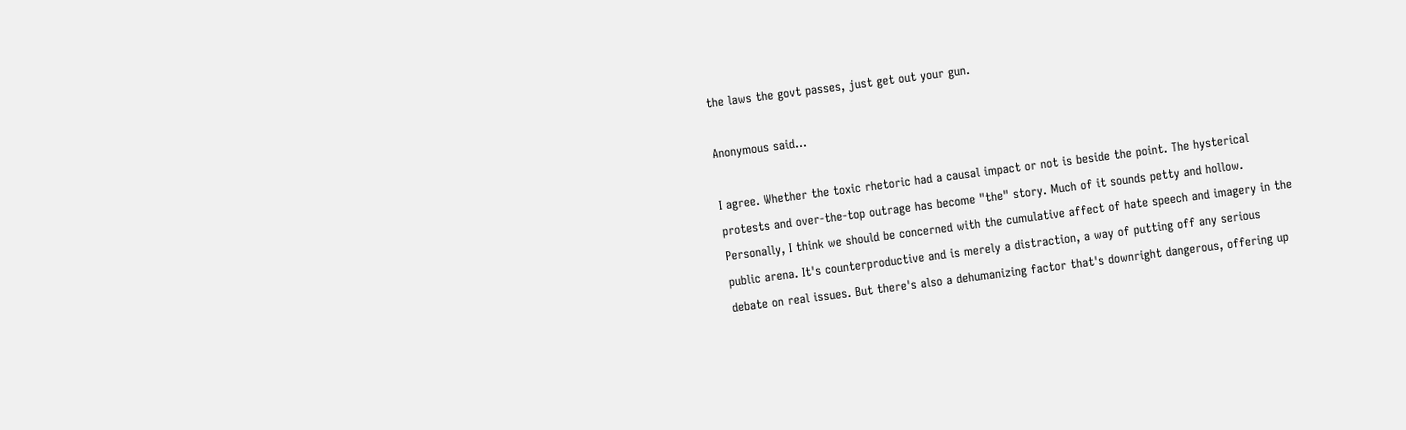the laws the govt passes, just get out your gun.

Anonymous said...

I agree. Whether the toxic rhetoric had a causal impact or not is beside the point. The hysterical protests and over-the-top outrage has become "the" story. Much of it sounds petty and hollow. Personally, I think we should be concerned with the cumulative affect of hate speech and imagery in the public arena. It's counterproductive and is merely a distraction, a way of putting off any serious debate on real issues. But there's also a dehumanizing factor that's downright dangerous, offering up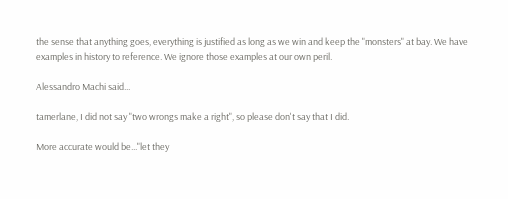the sense that anything goes, everything is justified as long as we win and keep the "monsters" at bay. We have examples in history to reference. We ignore those examples at our own peril.

Alessandro Machi said...

tamerlane, I did not say "two wrongs make a right", so please don't say that I did.

More accurate would be..."let they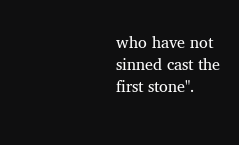who have not sinned cast the first stone".